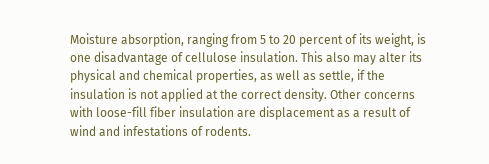Moisture absorption, ranging from 5 to 20 percent of its weight, is one disadvantage of cellulose insulation. This also may alter its physical and chemical properties, as well as settle, if the insulation is not applied at the correct density. Other concerns with loose-fill fiber insulation are displacement as a result of wind and infestations of rodents.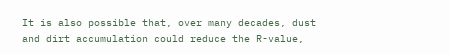It is also possible that, over many decades, dust and dirt accumulation could reduce the R-value,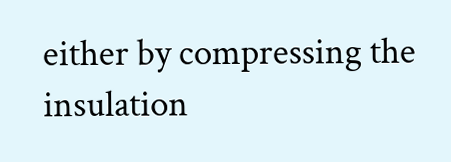either by compressing the insulation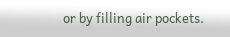or by filling air pockets.